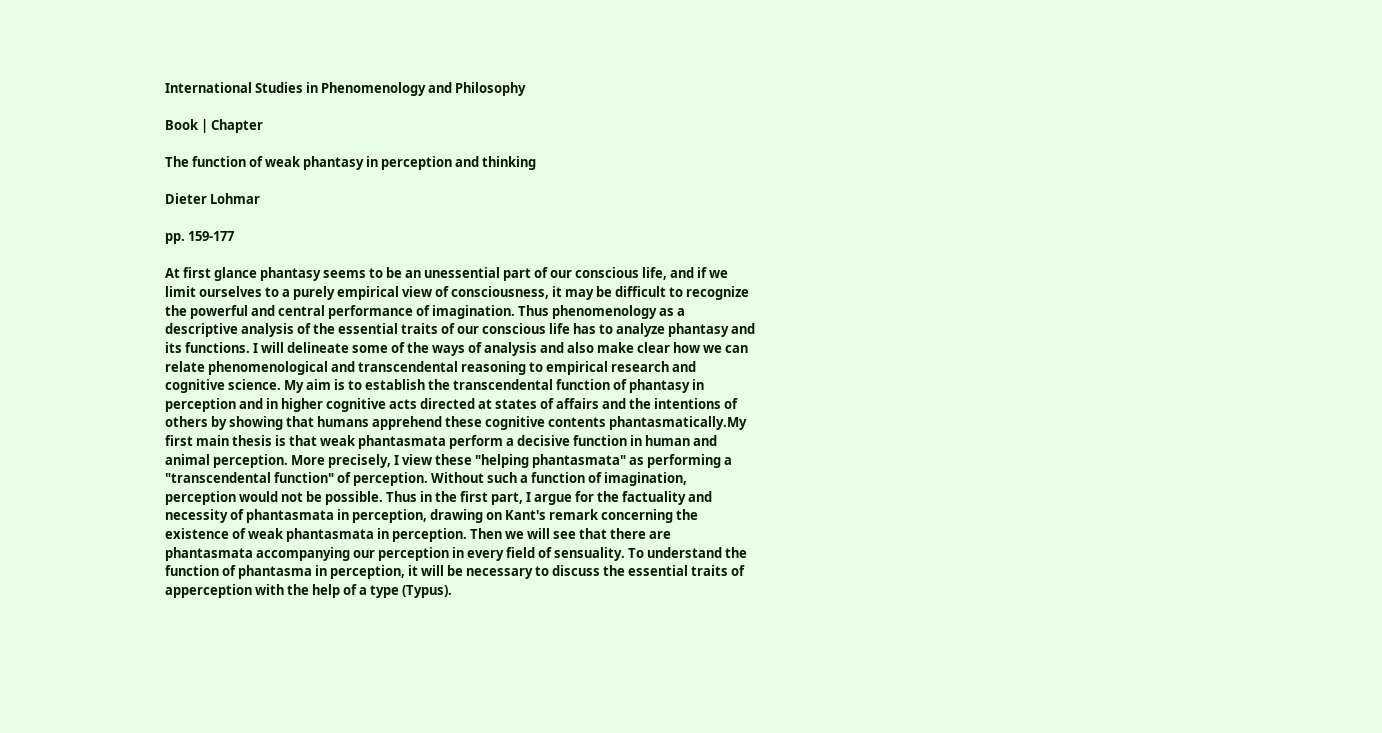International Studies in Phenomenology and Philosophy

Book | Chapter

The function of weak phantasy in perception and thinking

Dieter Lohmar

pp. 159-177

At first glance phantasy seems to be an unessential part of our conscious life, and if we limit ourselves to a purely empirical view of consciousness, it may be difficult to recognize the powerful and central performance of imagination. Thus phenomenology as a descriptive analysis of the essential traits of our conscious life has to analyze phantasy and its functions. I will delineate some of the ways of analysis and also make clear how we can relate phenomenological and transcendental reasoning to empirical research and cognitive science. My aim is to establish the transcendental function of phantasy in perception and in higher cognitive acts directed at states of affairs and the intentions of others by showing that humans apprehend these cognitive contents phantasmatically.My first main thesis is that weak phantasmata perform a decisive function in human and animal perception. More precisely, I view these "helping phantasmata" as performing a "transcendental function" of perception. Without such a function of imagination, perception would not be possible. Thus in the first part, I argue for the factuality and necessity of phantasmata in perception, drawing on Kant's remark concerning the existence of weak phantasmata in perception. Then we will see that there are phantasmata accompanying our perception in every field of sensuality. To understand the function of phantasma in perception, it will be necessary to discuss the essential traits of apperception with the help of a type (Typus).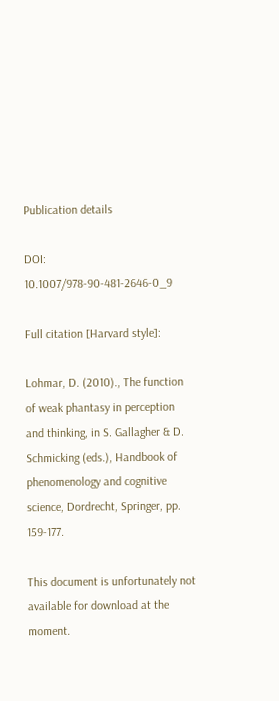Publication details

DOI: 10.1007/978-90-481-2646-0_9

Full citation [Harvard style]:

Lohmar, D. (2010)., The function of weak phantasy in perception and thinking, in S. Gallagher & D. Schmicking (eds.), Handbook of phenomenology and cognitive science, Dordrecht, Springer, pp. 159-177.

This document is unfortunately not available for download at the moment.